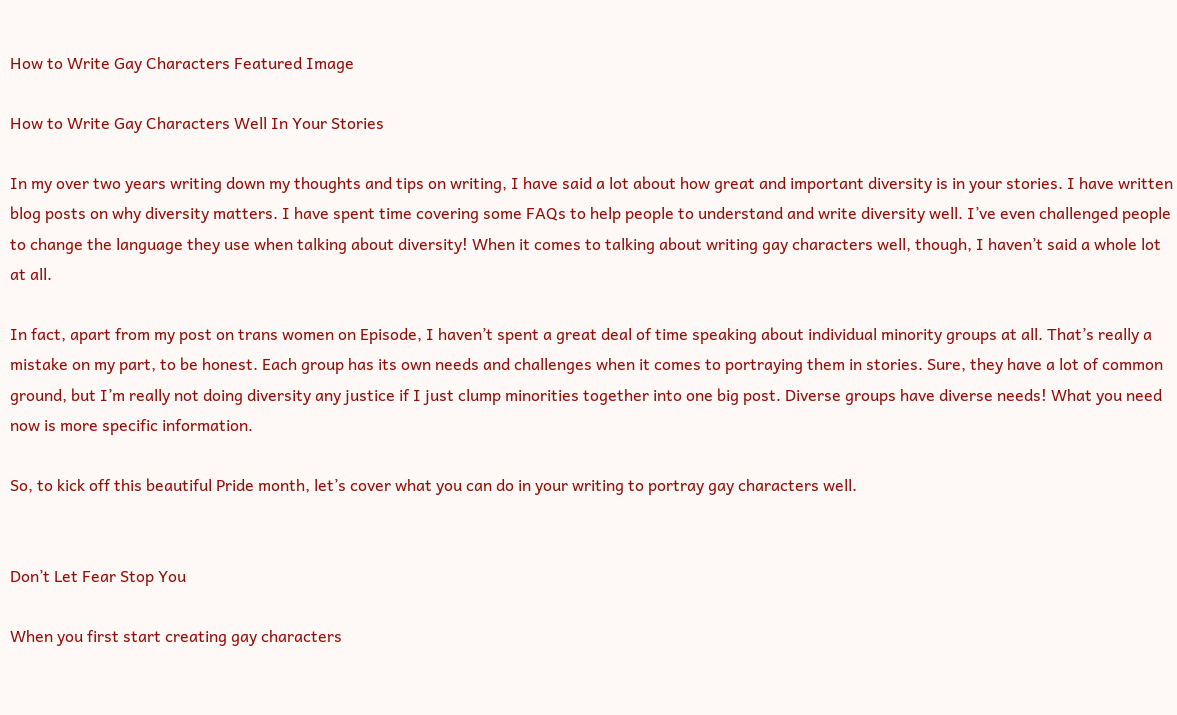How to Write Gay Characters Featured Image

How to Write Gay Characters Well In Your Stories

In my over two years writing down my thoughts and tips on writing, I have said a lot about how great and important diversity is in your stories. I have written blog posts on why diversity matters. I have spent time covering some FAQs to help people to understand and write diversity well. I’ve even challenged people to change the language they use when talking about diversity! When it comes to talking about writing gay characters well, though, I haven’t said a whole lot at all.

In fact, apart from my post on trans women on Episode, I haven’t spent a great deal of time speaking about individual minority groups at all. That’s really a mistake on my part, to be honest. Each group has its own needs and challenges when it comes to portraying them in stories. Sure, they have a lot of common ground, but I’m really not doing diversity any justice if I just clump minorities together into one big post. Diverse groups have diverse needs! What you need now is more specific information.

So, to kick off this beautiful Pride month, let’s cover what you can do in your writing to portray gay characters well.


Don’t Let Fear Stop You

When you first start creating gay characters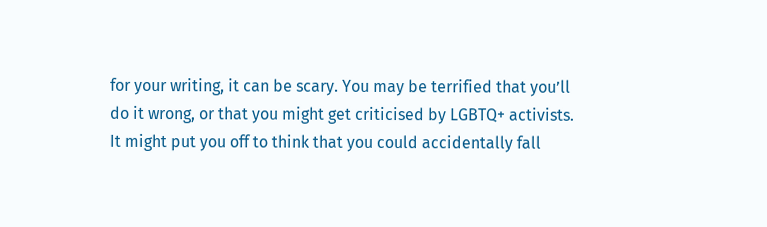for your writing, it can be scary. You may be terrified that you’ll do it wrong, or that you might get criticised by LGBTQ+ activists. It might put you off to think that you could accidentally fall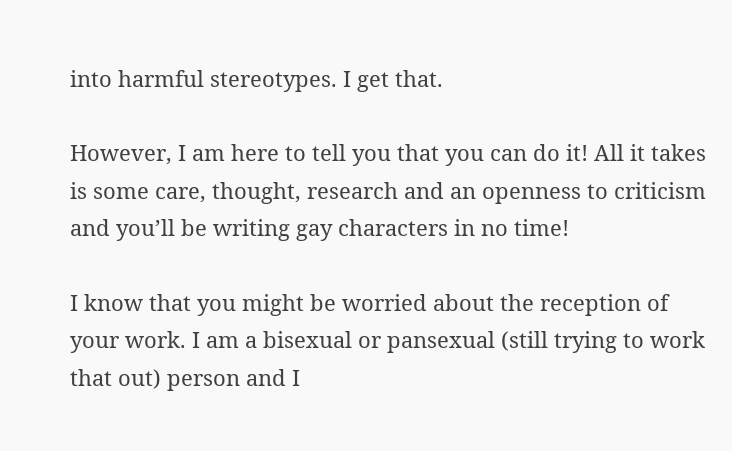into harmful stereotypes. I get that.

However, I am here to tell you that you can do it! All it takes is some care, thought, research and an openness to criticism and you’ll be writing gay characters in no time!

I know that you might be worried about the reception of your work. I am a bisexual or pansexual (still trying to work that out) person and I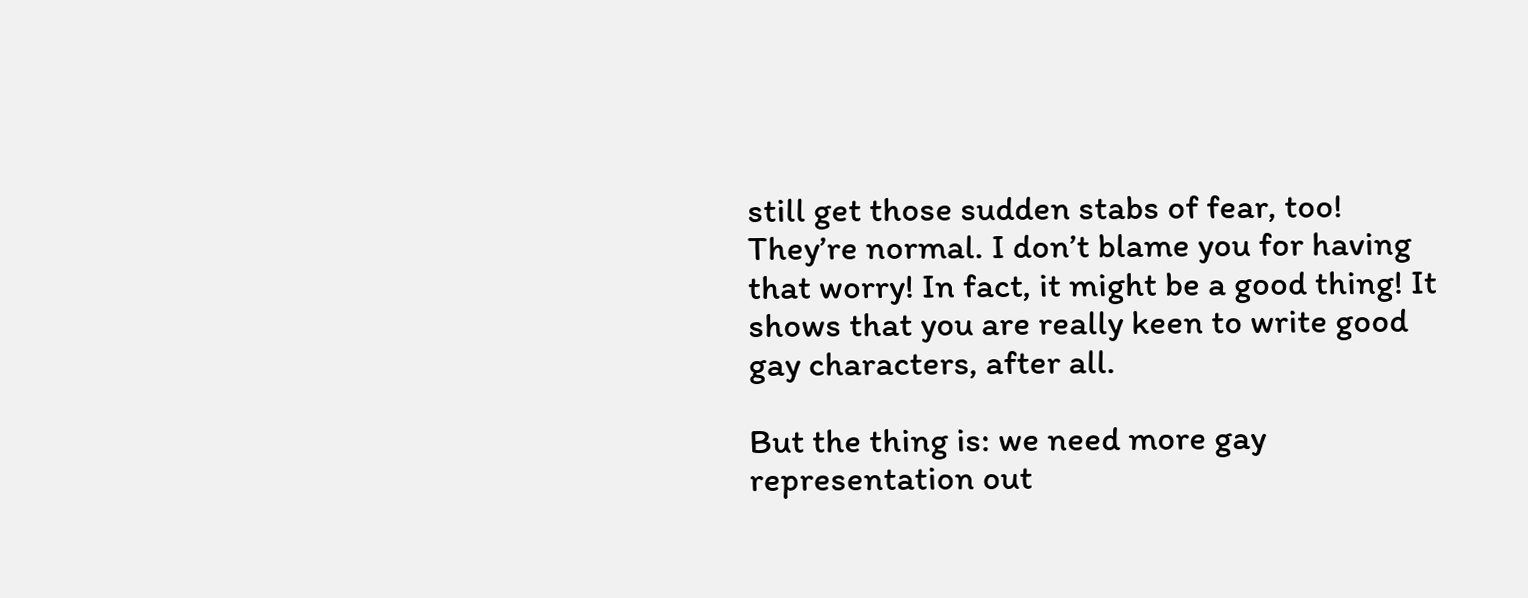still get those sudden stabs of fear, too! They’re normal. I don’t blame you for having that worry! In fact, it might be a good thing! It shows that you are really keen to write good gay characters, after all.

But the thing is: we need more gay representation out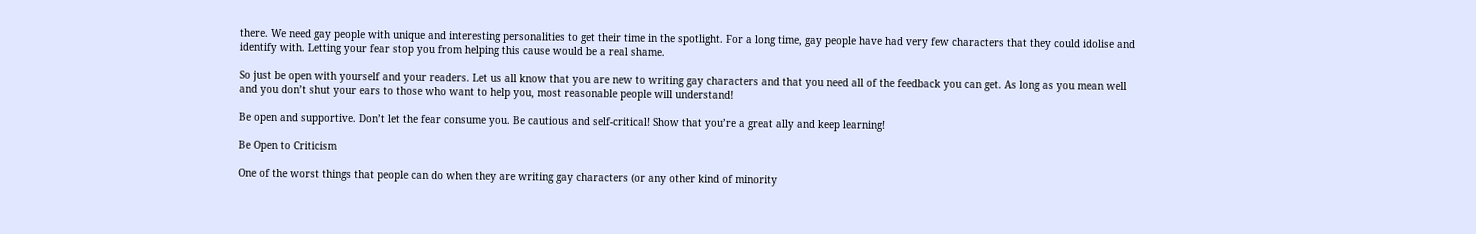there. We need gay people with unique and interesting personalities to get their time in the spotlight. For a long time, gay people have had very few characters that they could idolise and identify with. Letting your fear stop you from helping this cause would be a real shame.

So just be open with yourself and your readers. Let us all know that you are new to writing gay characters and that you need all of the feedback you can get. As long as you mean well and you don’t shut your ears to those who want to help you, most reasonable people will understand!

Be open and supportive. Don’t let the fear consume you. Be cautious and self-critical! Show that you’re a great ally and keep learning!

Be Open to Criticism

One of the worst things that people can do when they are writing gay characters (or any other kind of minority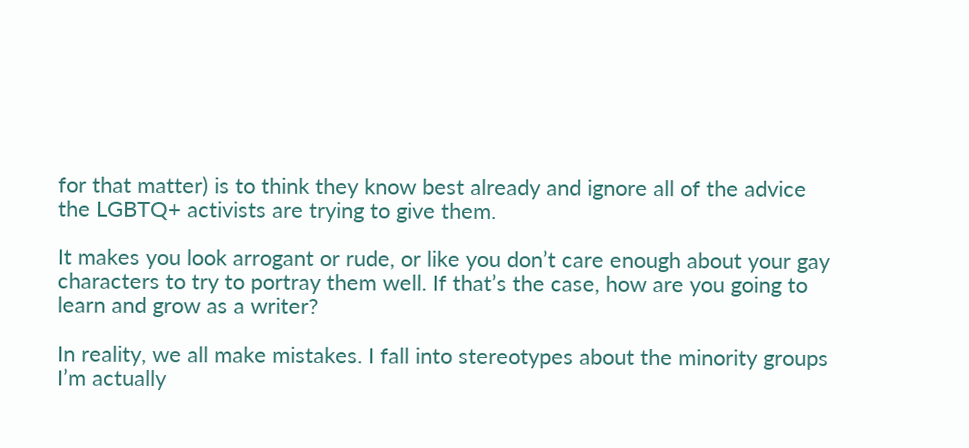for that matter) is to think they know best already and ignore all of the advice the LGBTQ+ activists are trying to give them.

It makes you look arrogant or rude, or like you don’t care enough about your gay characters to try to portray them well. If that’s the case, how are you going to learn and grow as a writer?

In reality, we all make mistakes. I fall into stereotypes about the minority groups I’m actually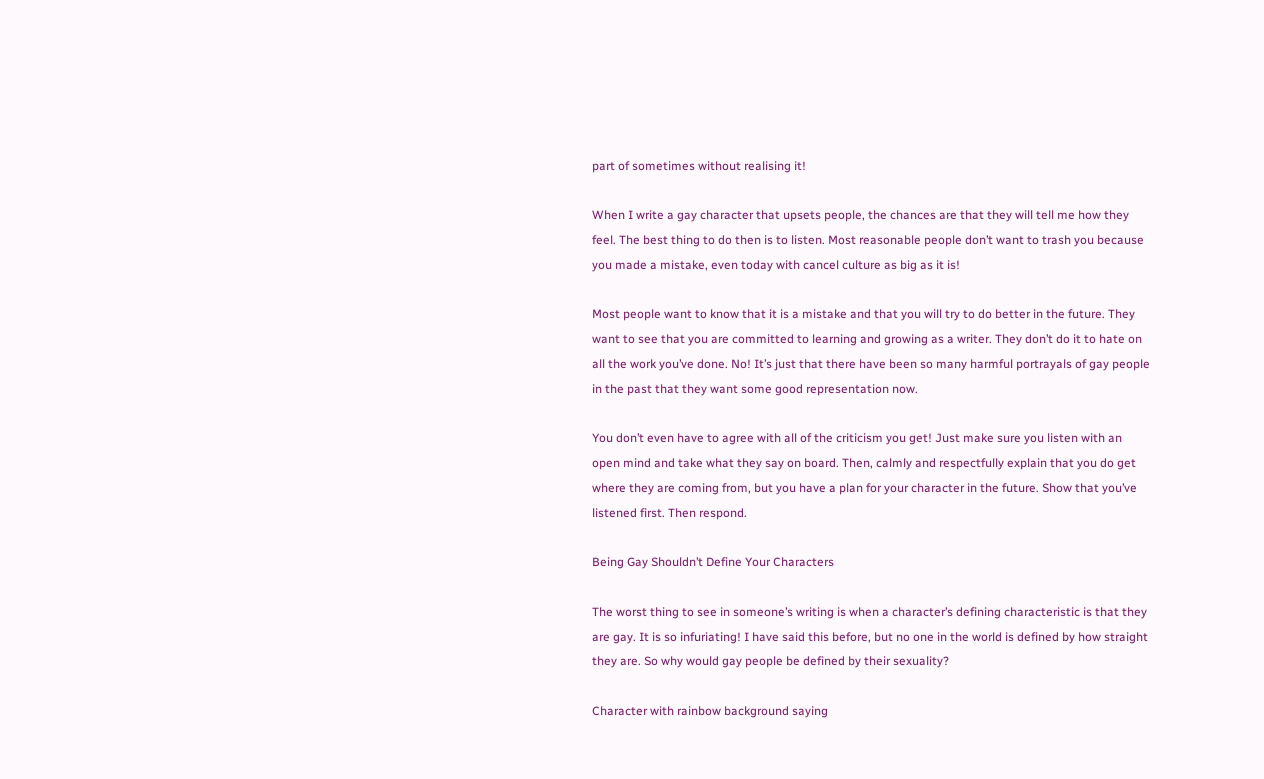part of sometimes without realising it!

When I write a gay character that upsets people, the chances are that they will tell me how they feel. The best thing to do then is to listen. Most reasonable people don’t want to trash you because you made a mistake, even today with cancel culture as big as it is!

Most people want to know that it is a mistake and that you will try to do better in the future. They want to see that you are committed to learning and growing as a writer. They don’t do it to hate on all the work you’ve done. No! It’s just that there have been so many harmful portrayals of gay people in the past that they want some good representation now.

You don’t even have to agree with all of the criticism you get! Just make sure you listen with an open mind and take what they say on board. Then, calmly and respectfully explain that you do get where they are coming from, but you have a plan for your character in the future. Show that you’ve listened first. Then respond.

Being Gay Shouldn’t Define Your Characters

The worst thing to see in someone’s writing is when a character’s defining characteristic is that they are gay. It is so infuriating! I have said this before, but no one in the world is defined by how straight they are. So why would gay people be defined by their sexuality?

Character with rainbow background saying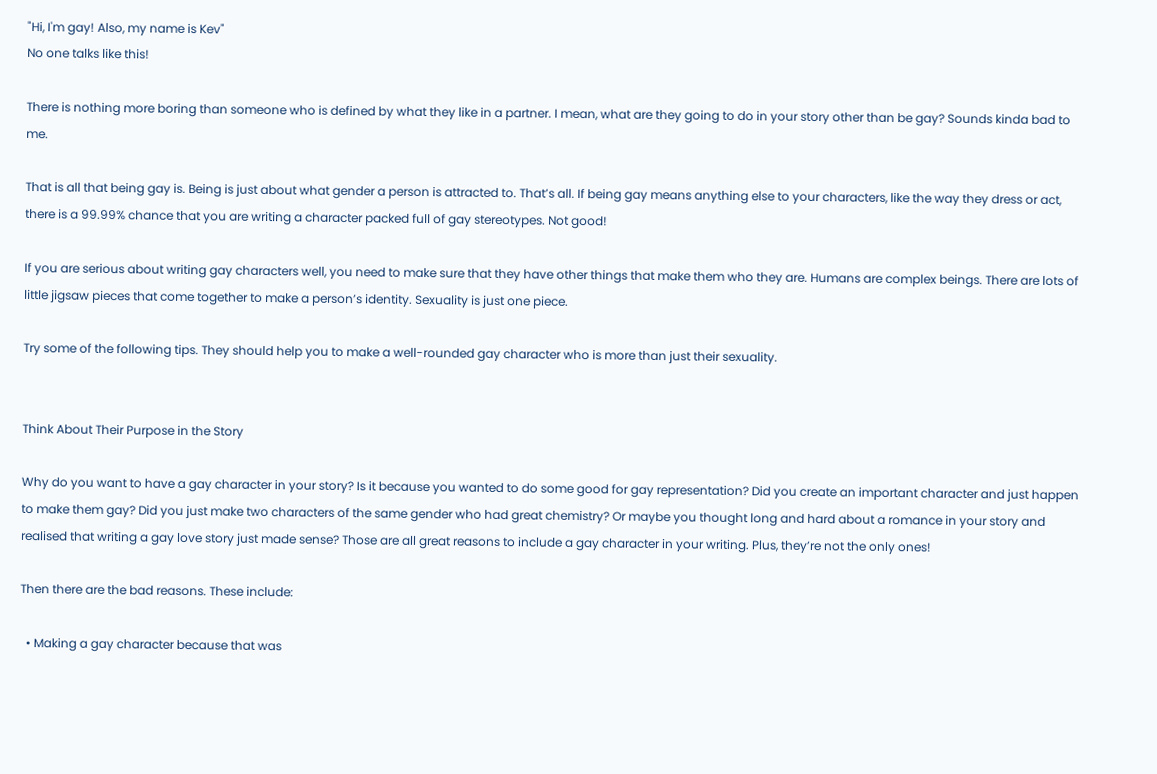"Hi, I'm gay! Also, my name is Kev"
No one talks like this!

There is nothing more boring than someone who is defined by what they like in a partner. I mean, what are they going to do in your story other than be gay? Sounds kinda bad to me.

That is all that being gay is. Being is just about what gender a person is attracted to. That’s all. If being gay means anything else to your characters, like the way they dress or act, there is a 99.99% chance that you are writing a character packed full of gay stereotypes. Not good!

If you are serious about writing gay characters well, you need to make sure that they have other things that make them who they are. Humans are complex beings. There are lots of little jigsaw pieces that come together to make a person’s identity. Sexuality is just one piece.

Try some of the following tips. They should help you to make a well-rounded gay character who is more than just their sexuality.


Think About Their Purpose in the Story

Why do you want to have a gay character in your story? Is it because you wanted to do some good for gay representation? Did you create an important character and just happen to make them gay? Did you just make two characters of the same gender who had great chemistry? Or maybe you thought long and hard about a romance in your story and realised that writing a gay love story just made sense? Those are all great reasons to include a gay character in your writing. Plus, they’re not the only ones!

Then there are the bad reasons. These include:

  • Making a gay character because that was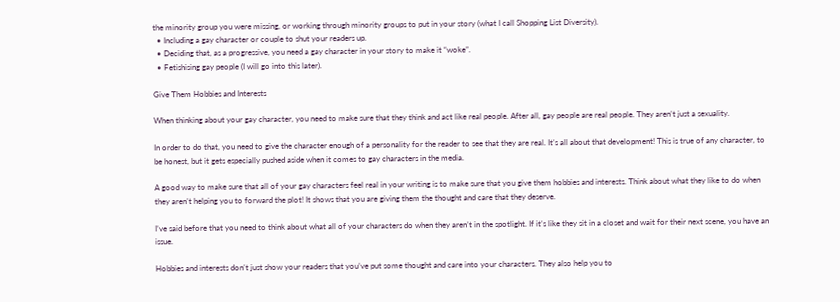the minority group you were missing, or working through minority groups to put in your story (what I call Shopping List Diversity).
  • Including a gay character or couple to shut your readers up.
  • Deciding that, as a progressive, you need a gay character in your story to make it “woke”.
  • Fetishising gay people (I will go into this later).

Give Them Hobbies and Interests

When thinking about your gay character, you need to make sure that they think and act like real people. After all, gay people are real people. They aren’t just a sexuality.

In order to do that, you need to give the character enough of a personality for the reader to see that they are real. It’s all about that development! This is true of any character, to be honest, but it gets especially pushed aside when it comes to gay characters in the media.

A good way to make sure that all of your gay characters feel real in your writing is to make sure that you give them hobbies and interests. Think about what they like to do when they aren’t helping you to forward the plot! It shows that you are giving them the thought and care that they deserve.

I’ve said before that you need to think about what all of your characters do when they aren’t in the spotlight. If it’s like they sit in a closet and wait for their next scene, you have an issue.

Hobbies and interests don’t just show your readers that you’ve put some thought and care into your characters. They also help you to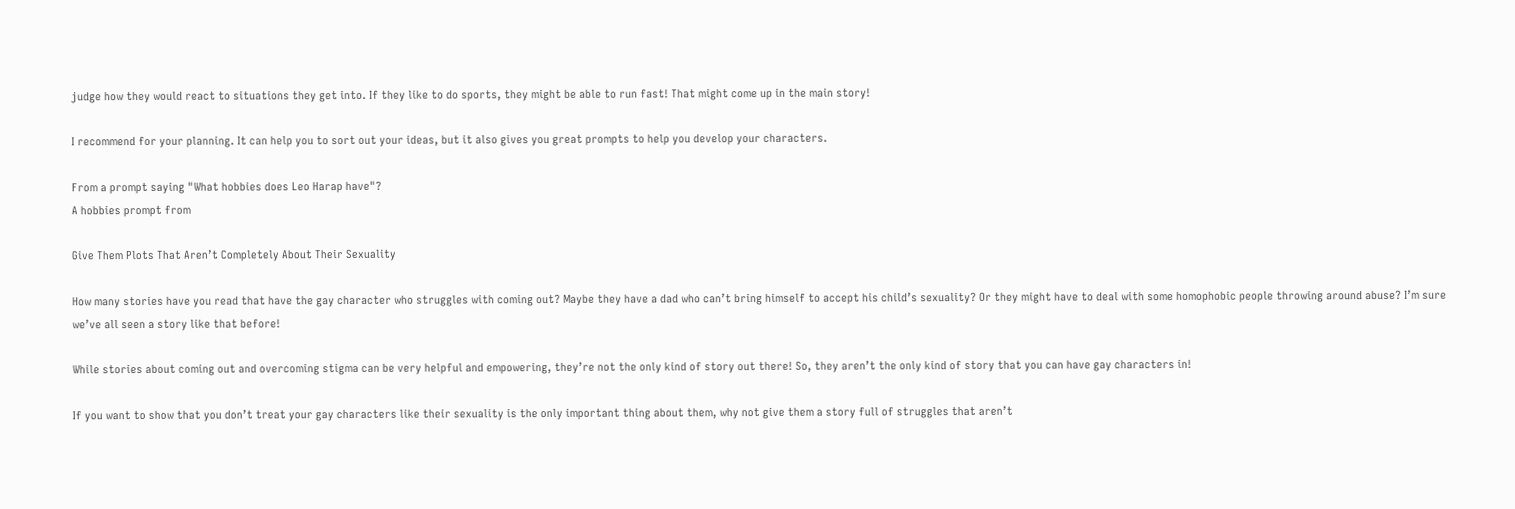judge how they would react to situations they get into. If they like to do sports, they might be able to run fast! That might come up in the main story!

I recommend for your planning. It can help you to sort out your ideas, but it also gives you great prompts to help you develop your characters.

From a prompt saying "What hobbies does Leo Harap have"?
A hobbies prompt from

Give Them Plots That Aren’t Completely About Their Sexuality

How many stories have you read that have the gay character who struggles with coming out? Maybe they have a dad who can’t bring himself to accept his child’s sexuality? Or they might have to deal with some homophobic people throwing around abuse? I’m sure we’ve all seen a story like that before!

While stories about coming out and overcoming stigma can be very helpful and empowering, they’re not the only kind of story out there! So, they aren’t the only kind of story that you can have gay characters in!

If you want to show that you don’t treat your gay characters like their sexuality is the only important thing about them, why not give them a story full of struggles that aren’t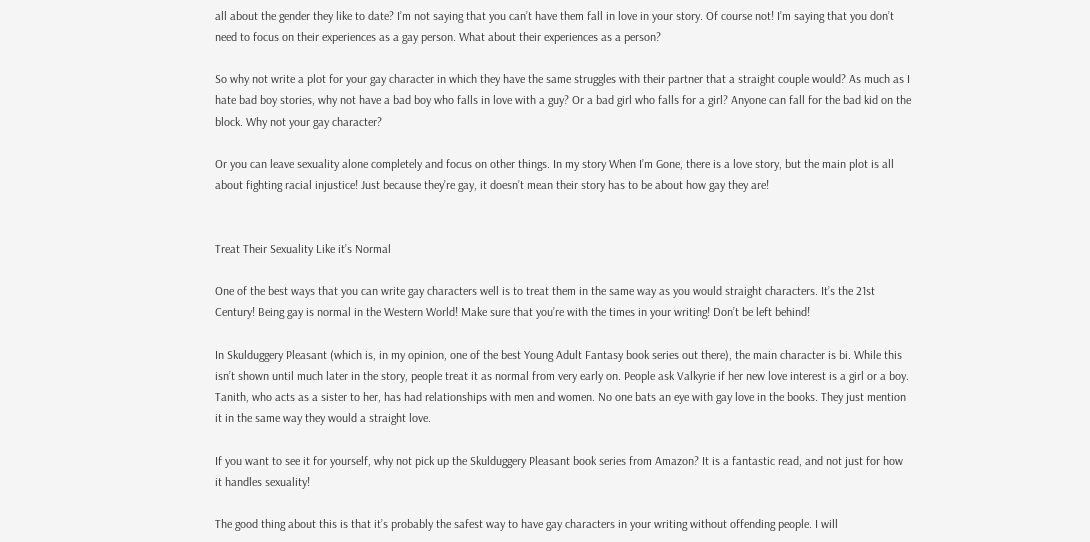all about the gender they like to date? I’m not saying that you can’t have them fall in love in your story. Of course not! I’m saying that you don’t need to focus on their experiences as a gay person. What about their experiences as a person?

So why not write a plot for your gay character in which they have the same struggles with their partner that a straight couple would? As much as I hate bad boy stories, why not have a bad boy who falls in love with a guy? Or a bad girl who falls for a girl? Anyone can fall for the bad kid on the block. Why not your gay character?

Or you can leave sexuality alone completely and focus on other things. In my story When I’m Gone, there is a love story, but the main plot is all about fighting racial injustice! Just because they’re gay, it doesn’t mean their story has to be about how gay they are!


Treat Their Sexuality Like it’s Normal

One of the best ways that you can write gay characters well is to treat them in the same way as you would straight characters. It’s the 21st Century! Being gay is normal in the Western World! Make sure that you’re with the times in your writing! Don’t be left behind!

In Skulduggery Pleasant (which is, in my opinion, one of the best Young Adult Fantasy book series out there), the main character is bi. While this isn’t shown until much later in the story, people treat it as normal from very early on. People ask Valkyrie if her new love interest is a girl or a boy. Tanith, who acts as a sister to her, has had relationships with men and women. No one bats an eye with gay love in the books. They just mention it in the same way they would a straight love.

If you want to see it for yourself, why not pick up the Skulduggery Pleasant book series from Amazon? It is a fantastic read, and not just for how it handles sexuality!

The good thing about this is that it’s probably the safest way to have gay characters in your writing without offending people. I will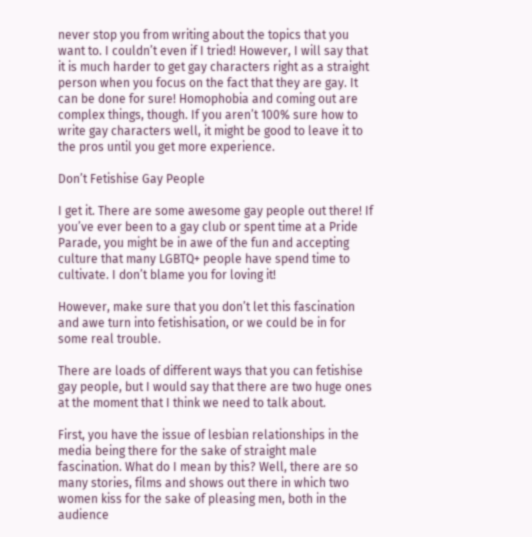never stop you from writing about the topics that you want to. I couldn’t even if I tried! However, I will say that it is much harder to get gay characters right as a straight person when you focus on the fact that they are gay. It can be done for sure! Homophobia and coming out are complex things, though. If you aren’t 100% sure how to write gay characters well, it might be good to leave it to the pros until you get more experience.

Don’t Fetishise Gay People

I get it. There are some awesome gay people out there! If you’ve ever been to a gay club or spent time at a Pride Parade, you might be in awe of the fun and accepting culture that many LGBTQ+ people have spend time to cultivate. I don’t blame you for loving it!

However, make sure that you don’t let this fascination and awe turn into fetishisation, or we could be in for some real trouble.

There are loads of different ways that you can fetishise gay people, but I would say that there are two huge ones at the moment that I think we need to talk about.

First, you have the issue of lesbian relationships in the media being there for the sake of straight male fascination. What do I mean by this? Well, there are so many stories, films and shows out there in which two women kiss for the sake of pleasing men, both in the audience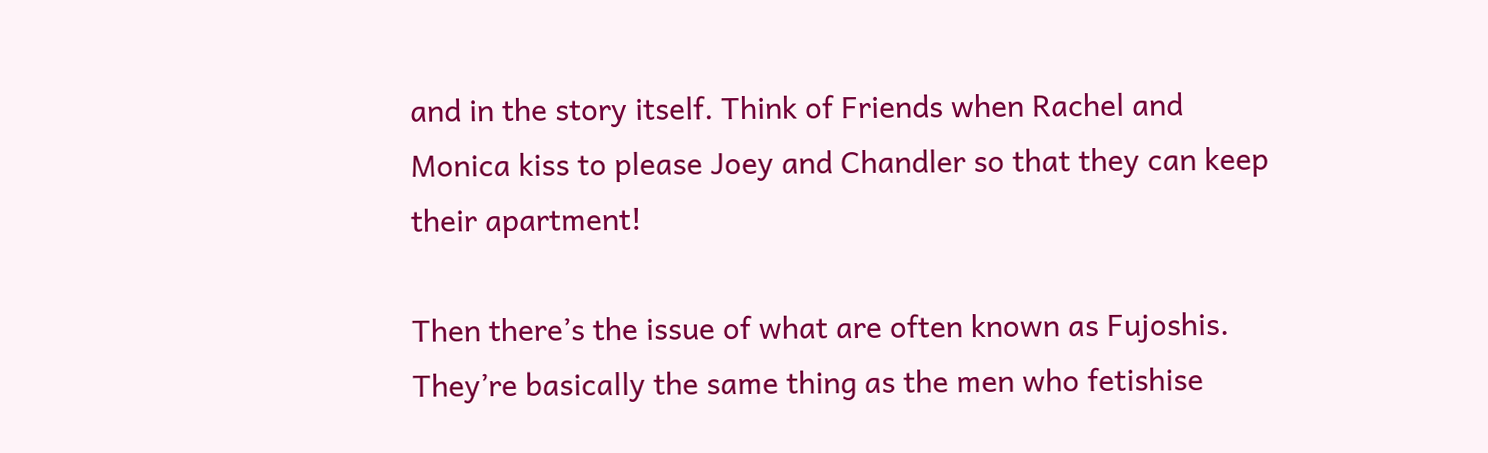and in the story itself. Think of Friends when Rachel and Monica kiss to please Joey and Chandler so that they can keep their apartment!

Then there’s the issue of what are often known as Fujoshis. They’re basically the same thing as the men who fetishise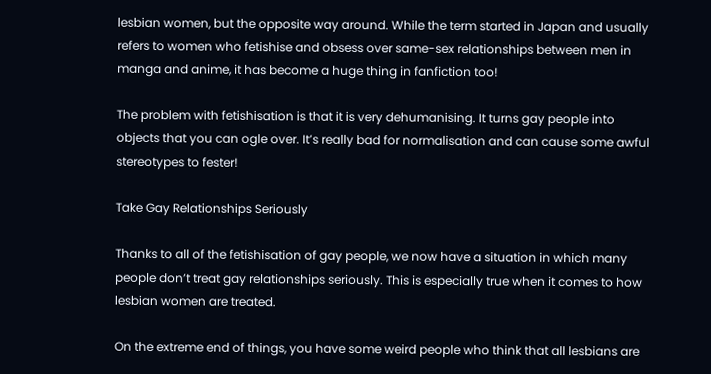lesbian women, but the opposite way around. While the term started in Japan and usually refers to women who fetishise and obsess over same-sex relationships between men in manga and anime, it has become a huge thing in fanfiction too!

The problem with fetishisation is that it is very dehumanising. It turns gay people into objects that you can ogle over. It’s really bad for normalisation and can cause some awful stereotypes to fester!

Take Gay Relationships Seriously

Thanks to all of the fetishisation of gay people, we now have a situation in which many people don’t treat gay relationships seriously. This is especially true when it comes to how lesbian women are treated.

On the extreme end of things, you have some weird people who think that all lesbians are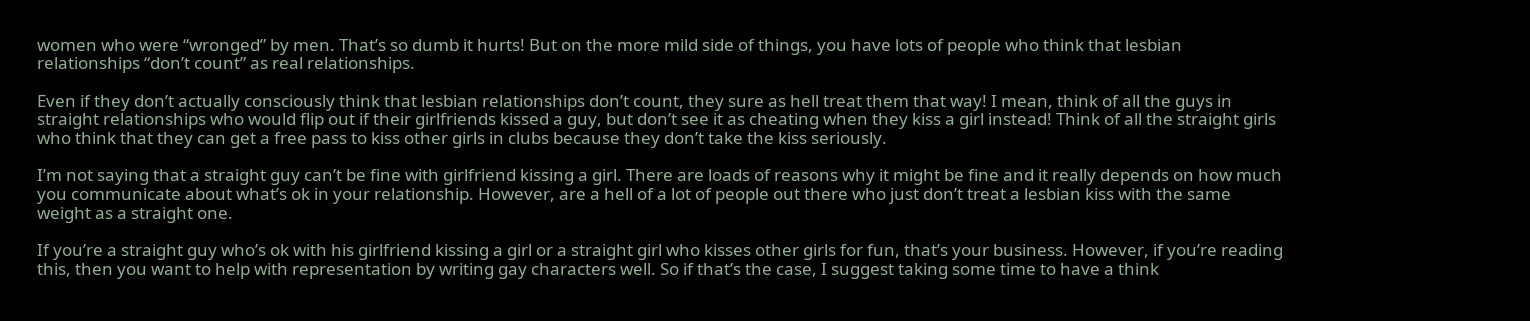women who were “wronged” by men. That’s so dumb it hurts! But on the more mild side of things, you have lots of people who think that lesbian relationships “don’t count” as real relationships.

Even if they don’t actually consciously think that lesbian relationships don’t count, they sure as hell treat them that way! I mean, think of all the guys in straight relationships who would flip out if their girlfriends kissed a guy, but don’t see it as cheating when they kiss a girl instead! Think of all the straight girls who think that they can get a free pass to kiss other girls in clubs because they don’t take the kiss seriously.

I’m not saying that a straight guy can’t be fine with girlfriend kissing a girl. There are loads of reasons why it might be fine and it really depends on how much you communicate about what’s ok in your relationship. However, are a hell of a lot of people out there who just don’t treat a lesbian kiss with the same weight as a straight one.

If you’re a straight guy who’s ok with his girlfriend kissing a girl or a straight girl who kisses other girls for fun, that’s your business. However, if you’re reading this, then you want to help with representation by writing gay characters well. So if that’s the case, I suggest taking some time to have a think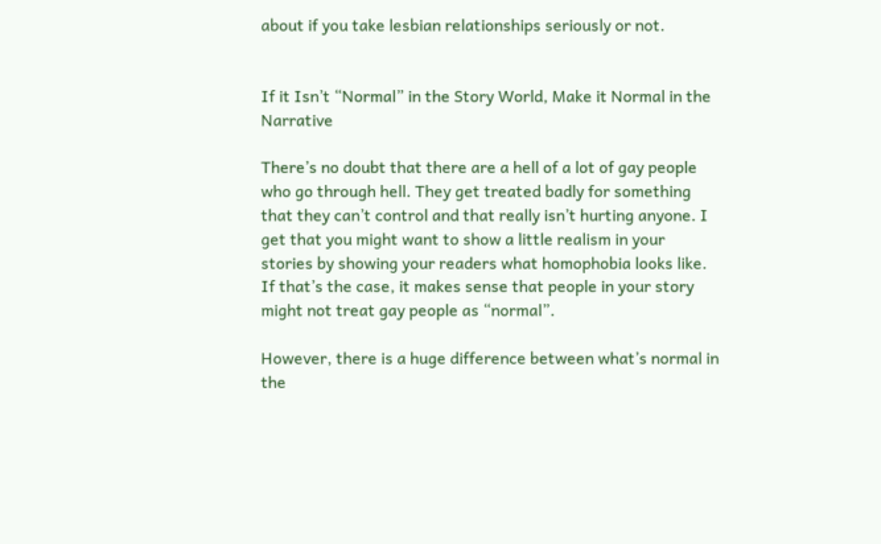about if you take lesbian relationships seriously or not.


If it Isn’t “Normal” in the Story World, Make it Normal in the Narrative

There’s no doubt that there are a hell of a lot of gay people who go through hell. They get treated badly for something that they can’t control and that really isn’t hurting anyone. I get that you might want to show a little realism in your stories by showing your readers what homophobia looks like. If that’s the case, it makes sense that people in your story might not treat gay people as “normal”.

However, there is a huge difference between what’s normal in the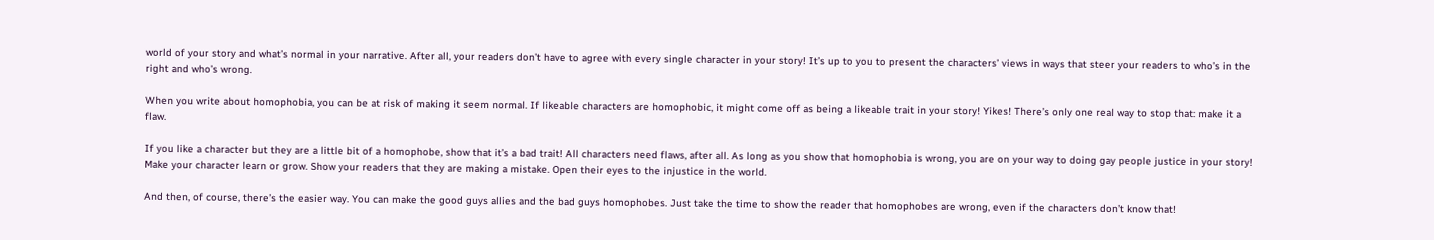world of your story and what’s normal in your narrative. After all, your readers don’t have to agree with every single character in your story! It’s up to you to present the characters’ views in ways that steer your readers to who’s in the right and who’s wrong.

When you write about homophobia, you can be at risk of making it seem normal. If likeable characters are homophobic, it might come off as being a likeable trait in your story! Yikes! There’s only one real way to stop that: make it a flaw.

If you like a character but they are a little bit of a homophobe, show that it’s a bad trait! All characters need flaws, after all. As long as you show that homophobia is wrong, you are on your way to doing gay people justice in your story! Make your character learn or grow. Show your readers that they are making a mistake. Open their eyes to the injustice in the world.

And then, of course, there’s the easier way. You can make the good guys allies and the bad guys homophobes. Just take the time to show the reader that homophobes are wrong, even if the characters don’t know that!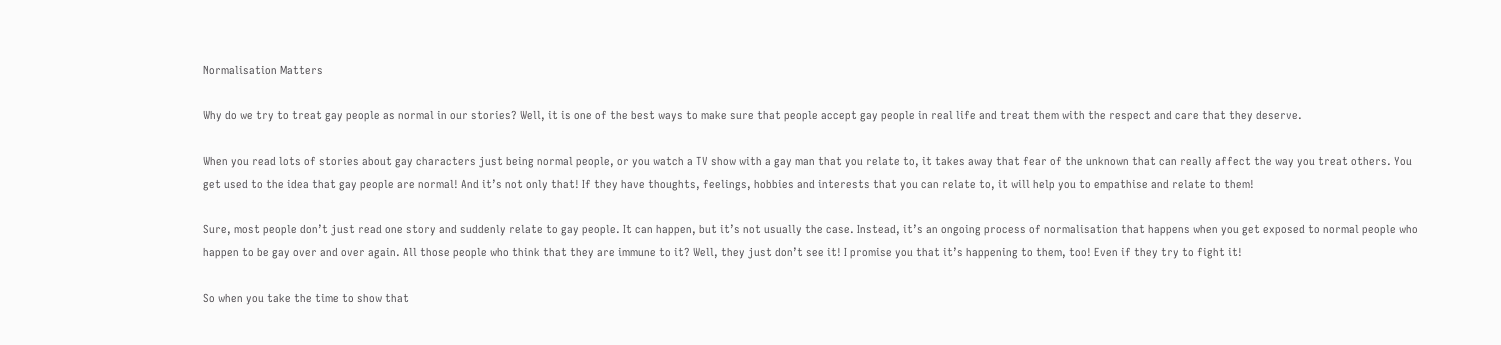Normalisation Matters

Why do we try to treat gay people as normal in our stories? Well, it is one of the best ways to make sure that people accept gay people in real life and treat them with the respect and care that they deserve.

When you read lots of stories about gay characters just being normal people, or you watch a TV show with a gay man that you relate to, it takes away that fear of the unknown that can really affect the way you treat others. You get used to the idea that gay people are normal! And it’s not only that! If they have thoughts, feelings, hobbies and interests that you can relate to, it will help you to empathise and relate to them!

Sure, most people don’t just read one story and suddenly relate to gay people. It can happen, but it’s not usually the case. Instead, it’s an ongoing process of normalisation that happens when you get exposed to normal people who happen to be gay over and over again. All those people who think that they are immune to it? Well, they just don’t see it! I promise you that it’s happening to them, too! Even if they try to fight it!

So when you take the time to show that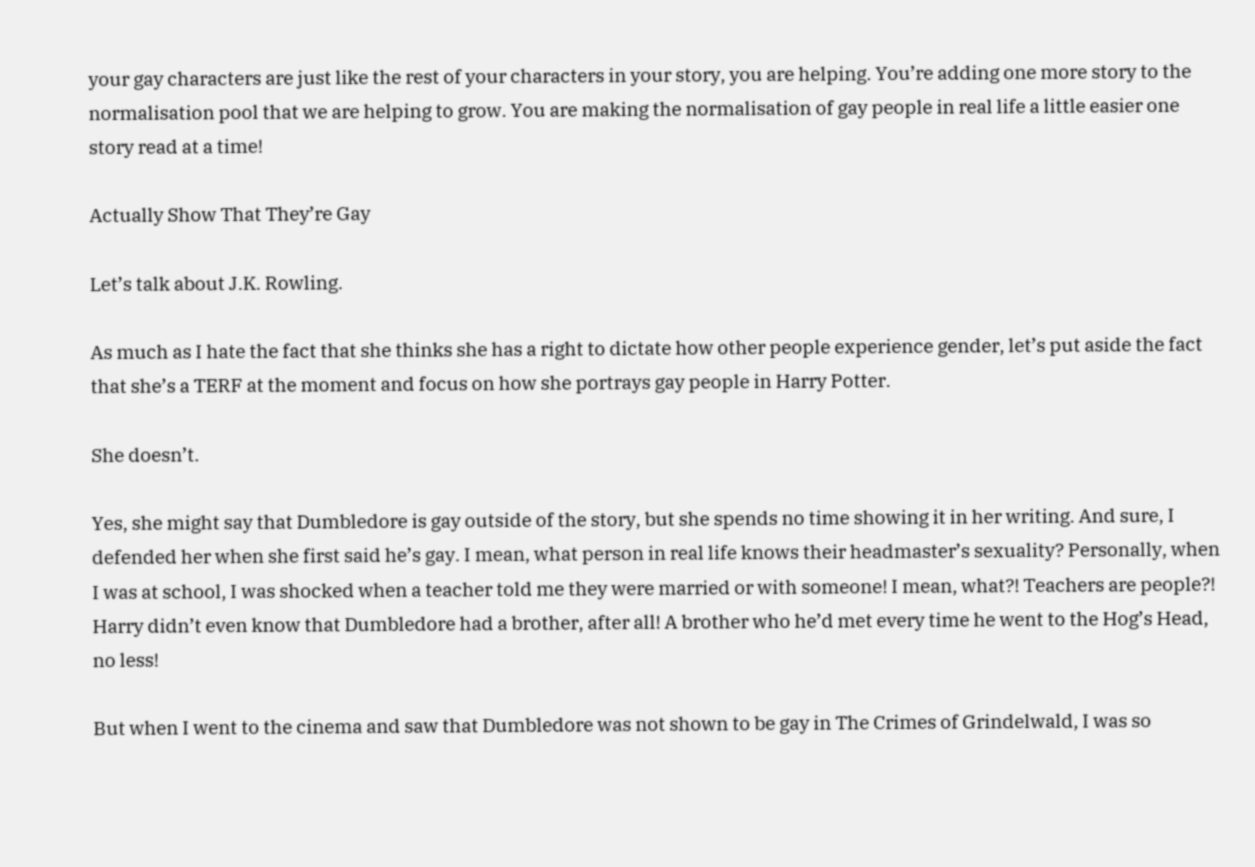your gay characters are just like the rest of your characters in your story, you are helping. You’re adding one more story to the normalisation pool that we are helping to grow. You are making the normalisation of gay people in real life a little easier one story read at a time!

Actually Show That They’re Gay

Let’s talk about J.K. Rowling.

As much as I hate the fact that she thinks she has a right to dictate how other people experience gender, let’s put aside the fact that she’s a TERF at the moment and focus on how she portrays gay people in Harry Potter.

She doesn’t.

Yes, she might say that Dumbledore is gay outside of the story, but she spends no time showing it in her writing. And sure, I defended her when she first said he’s gay. I mean, what person in real life knows their headmaster’s sexuality? Personally, when I was at school, I was shocked when a teacher told me they were married or with someone! I mean, what?! Teachers are people?! Harry didn’t even know that Dumbledore had a brother, after all! A brother who he’d met every time he went to the Hog’s Head, no less!

But when I went to the cinema and saw that Dumbledore was not shown to be gay in The Crimes of Grindelwald, I was so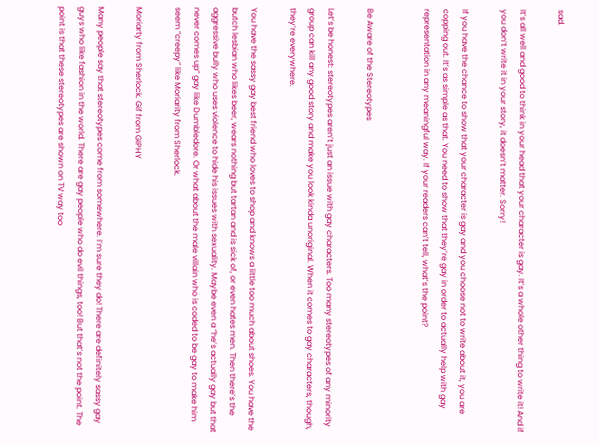sad.

It’s all well and good to think in your head that your character is gay. It’s a whole other thing to write it! And if you don’t write it in your story, it doesn’t matter. Sorry!

If you have the chance to show that your character is gay and you choose not to write about it, you are copping out. It’s as simple as that. You need to show that they’re gay in order to actually help with gay representation in any meaningful way. If your readers can’t tell, what’s the point?


Be Aware of the Stereotypes

Let’s be honest: stereotypes aren’t just an issue with gay characters. Too many stereotypes of any minority group can kill any good story and make you look kinda unoriginal. When it comes to gay characters, though, they’re everywhere.

You have the sassy gay best friend who loves to shop and knows a little too much about shoes. You have the butch lesbian who likes beer, wears nothing but tartan and is sick of, or even hates men. Then there’s the aggressive bully who uses violence to hide his issues with sexuality. Maybe even a “he’s actually gay but that never comes up” gay like Dumbledore. Or what about the male villain who is coded to be gay to make him seem “creepy” like Moriarity from Sherlock.

Moriarty from Sherlock. Gif from GIPHY

Many people say that stereotypes come from somewhere. I’m sure they do! There are definitely sassy gay guys who like fashion in the world. There are gay people who do evil things, too! But that’s not the point. The point is that these stereotypes are shown on TV way too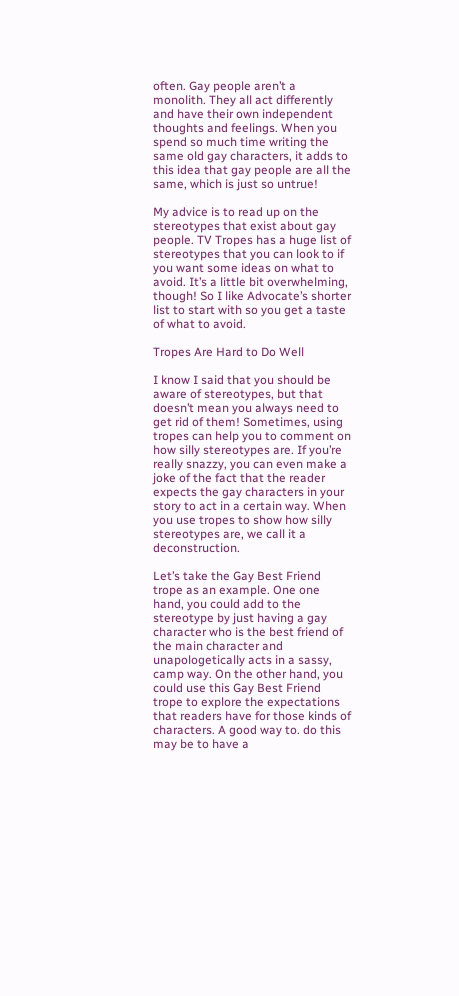often. Gay people aren’t a monolith. They all act differently and have their own independent thoughts and feelings. When you spend so much time writing the same old gay characters, it adds to this idea that gay people are all the same, which is just so untrue!

My advice is to read up on the stereotypes that exist about gay people. TV Tropes has a huge list of stereotypes that you can look to if you want some ideas on what to avoid. It’s a little bit overwhelming, though! So I like Advocate’s shorter list to start with so you get a taste of what to avoid.

Tropes Are Hard to Do Well

I know I said that you should be aware of stereotypes, but that doesn’t mean you always need to get rid of them! Sometimes, using tropes can help you to comment on how silly stereotypes are. If you’re really snazzy, you can even make a joke of the fact that the reader expects the gay characters in your story to act in a certain way. When you use tropes to show how silly stereotypes are, we call it a deconstruction.

Let’s take the Gay Best Friend trope as an example. One one hand, you could add to the stereotype by just having a gay character who is the best friend of the main character and unapologetically acts in a sassy, camp way. On the other hand, you could use this Gay Best Friend trope to explore the expectations that readers have for those kinds of characters. A good way to. do this may be to have a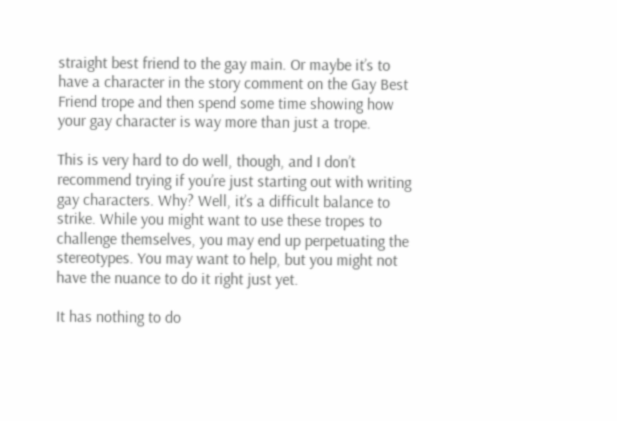straight best friend to the gay main. Or maybe it’s to have a character in the story comment on the Gay Best Friend trope and then spend some time showing how your gay character is way more than just a trope.

This is very hard to do well, though, and I don’t recommend trying if you’re just starting out with writing gay characters. Why? Well, it’s a difficult balance to strike. While you might want to use these tropes to challenge themselves, you may end up perpetuating the stereotypes. You may want to help, but you might not have the nuance to do it right just yet.

It has nothing to do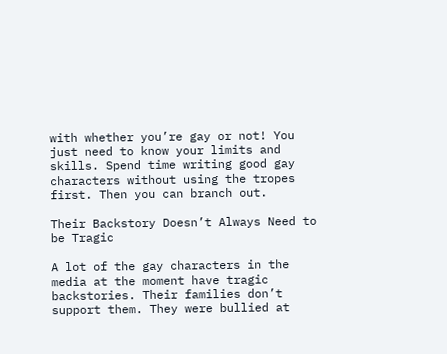with whether you’re gay or not! You just need to know your limits and skills. Spend time writing good gay characters without using the tropes first. Then you can branch out.

Their Backstory Doesn’t Always Need to be Tragic

A lot of the gay characters in the media at the moment have tragic backstories. Their families don’t support them. They were bullied at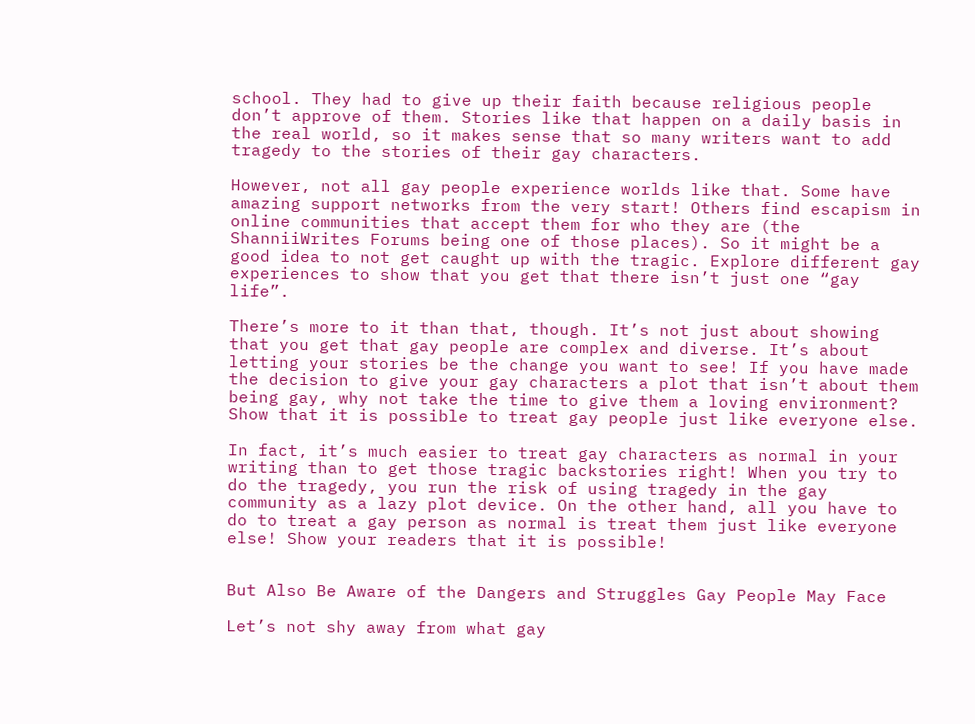school. They had to give up their faith because religious people don’t approve of them. Stories like that happen on a daily basis in the real world, so it makes sense that so many writers want to add tragedy to the stories of their gay characters.

However, not all gay people experience worlds like that. Some have amazing support networks from the very start! Others find escapism in online communities that accept them for who they are (the ShanniiWrites Forums being one of those places). So it might be a good idea to not get caught up with the tragic. Explore different gay experiences to show that you get that there isn’t just one “gay life”.

There’s more to it than that, though. It’s not just about showing that you get that gay people are complex and diverse. It’s about letting your stories be the change you want to see! If you have made the decision to give your gay characters a plot that isn’t about them being gay, why not take the time to give them a loving environment? Show that it is possible to treat gay people just like everyone else.

In fact, it’s much easier to treat gay characters as normal in your writing than to get those tragic backstories right! When you try to do the tragedy, you run the risk of using tragedy in the gay community as a lazy plot device. On the other hand, all you have to do to treat a gay person as normal is treat them just like everyone else! Show your readers that it is possible!


But Also Be Aware of the Dangers and Struggles Gay People May Face

Let’s not shy away from what gay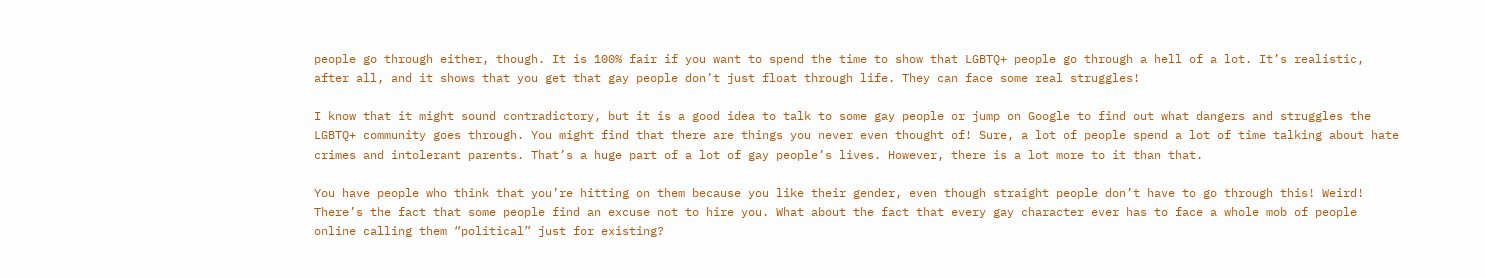people go through either, though. It is 100% fair if you want to spend the time to show that LGBTQ+ people go through a hell of a lot. It’s realistic, after all, and it shows that you get that gay people don’t just float through life. They can face some real struggles!

I know that it might sound contradictory, but it is a good idea to talk to some gay people or jump on Google to find out what dangers and struggles the LGBTQ+ community goes through. You might find that there are things you never even thought of! Sure, a lot of people spend a lot of time talking about hate crimes and intolerant parents. That’s a huge part of a lot of gay people’s lives. However, there is a lot more to it than that.

You have people who think that you’re hitting on them because you like their gender, even though straight people don’t have to go through this! Weird! There’s the fact that some people find an excuse not to hire you. What about the fact that every gay character ever has to face a whole mob of people online calling them “political” just for existing?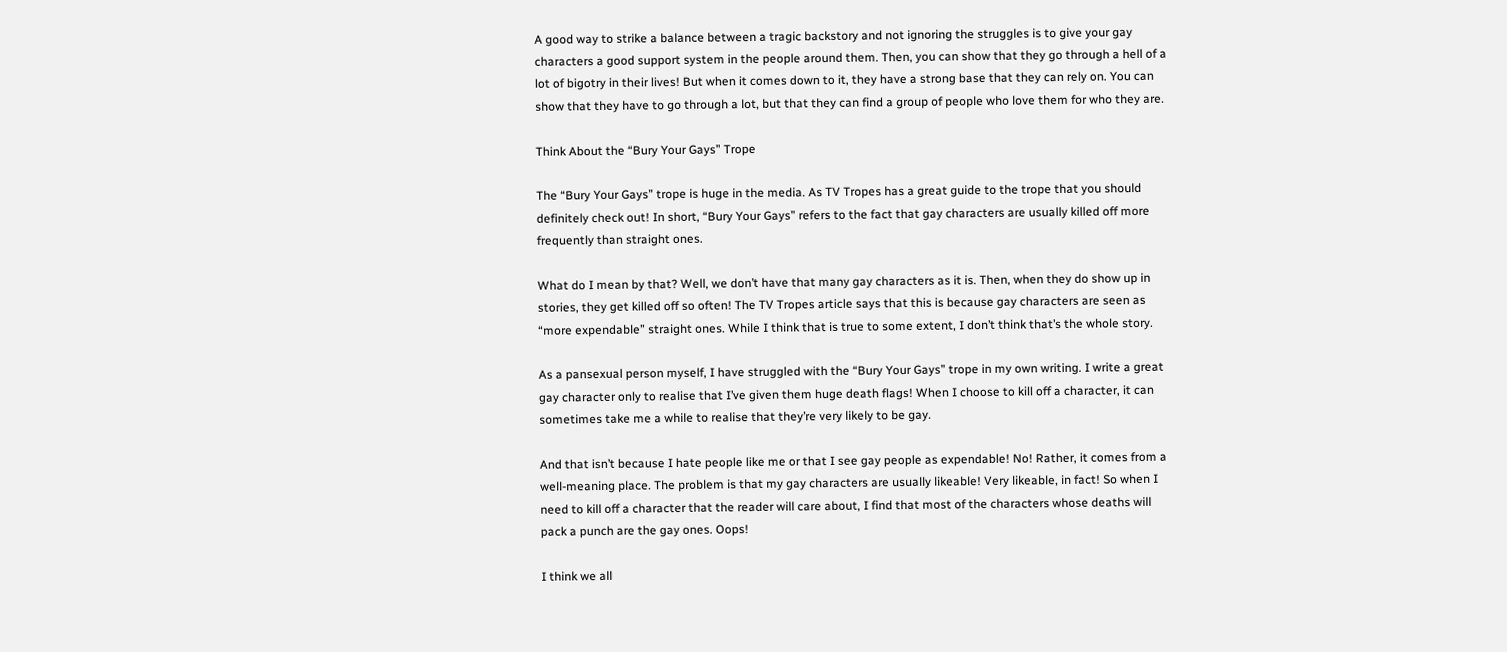A good way to strike a balance between a tragic backstory and not ignoring the struggles is to give your gay characters a good support system in the people around them. Then, you can show that they go through a hell of a lot of bigotry in their lives! But when it comes down to it, they have a strong base that they can rely on. You can show that they have to go through a lot, but that they can find a group of people who love them for who they are.

Think About the “Bury Your Gays” Trope

The “Bury Your Gays” trope is huge in the media. As TV Tropes has a great guide to the trope that you should definitely check out! In short, “Bury Your Gays” refers to the fact that gay characters are usually killed off more frequently than straight ones.

What do I mean by that? Well, we don’t have that many gay characters as it is. Then, when they do show up in stories, they get killed off so often! The TV Tropes article says that this is because gay characters are seen as “more expendable” straight ones. While I think that is true to some extent, I don’t think that’s the whole story.

As a pansexual person myself, I have struggled with the “Bury Your Gays” trope in my own writing. I write a great gay character only to realise that I’ve given them huge death flags! When I choose to kill off a character, it can sometimes take me a while to realise that they’re very likely to be gay.

And that isn’t because I hate people like me or that I see gay people as expendable! No! Rather, it comes from a well-meaning place. The problem is that my gay characters are usually likeable! Very likeable, in fact! So when I need to kill off a character that the reader will care about, I find that most of the characters whose deaths will pack a punch are the gay ones. Oops!

I think we all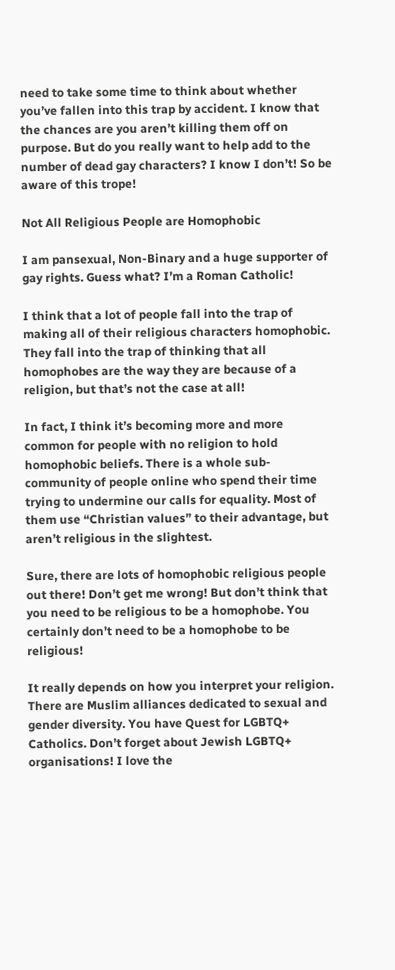need to take some time to think about whether you’ve fallen into this trap by accident. I know that the chances are you aren’t killing them off on purpose. But do you really want to help add to the number of dead gay characters? I know I don’t! So be aware of this trope!

Not All Religious People are Homophobic

I am pansexual, Non-Binary and a huge supporter of gay rights. Guess what? I’m a Roman Catholic!

I think that a lot of people fall into the trap of making all of their religious characters homophobic. They fall into the trap of thinking that all homophobes are the way they are because of a religion, but that’s not the case at all!

In fact, I think it’s becoming more and more common for people with no religion to hold homophobic beliefs. There is a whole sub-community of people online who spend their time trying to undermine our calls for equality. Most of them use “Christian values” to their advantage, but aren’t religious in the slightest.

Sure, there are lots of homophobic religious people out there! Don’t get me wrong! But don’t think that you need to be religious to be a homophobe. You certainly don’t need to be a homophobe to be religious!

It really depends on how you interpret your religion. There are Muslim alliances dedicated to sexual and gender diversity. You have Quest for LGBTQ+ Catholics. Don’t forget about Jewish LGBTQ+ organisations! I love the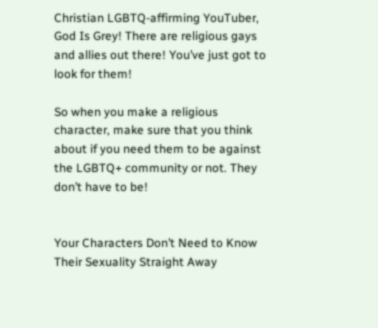Christian LGBTQ-affirming YouTuber, God Is Grey! There are religious gays and allies out there! You’ve just got to look for them!

So when you make a religious character, make sure that you think about if you need them to be against the LGBTQ+ community or not. They don’t have to be!


Your Characters Don’t Need to Know Their Sexuality Straight Away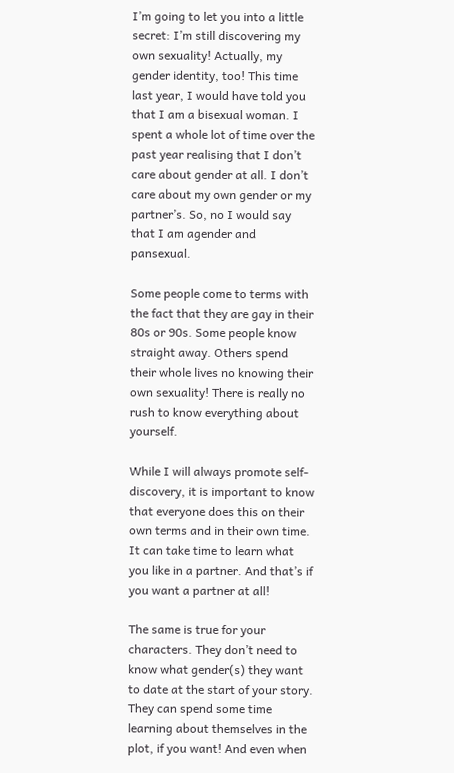I’m going to let you into a little secret: I’m still discovering my own sexuality! Actually, my gender identity, too! This time last year, I would have told you that I am a bisexual woman. I spent a whole lot of time over the past year realising that I don’t care about gender at all. I don’t care about my own gender or my partner’s. So, no I would say that I am agender and pansexual.

Some people come to terms with the fact that they are gay in their 80s or 90s. Some people know straight away. Others spend their whole lives no knowing their own sexuality! There is really no rush to know everything about yourself.

While I will always promote self-discovery, it is important to know that everyone does this on their own terms and in their own time. It can take time to learn what you like in a partner. And that’s if you want a partner at all!

The same is true for your characters. They don’t need to know what gender(s) they want to date at the start of your story. They can spend some time learning about themselves in the plot, if you want! And even when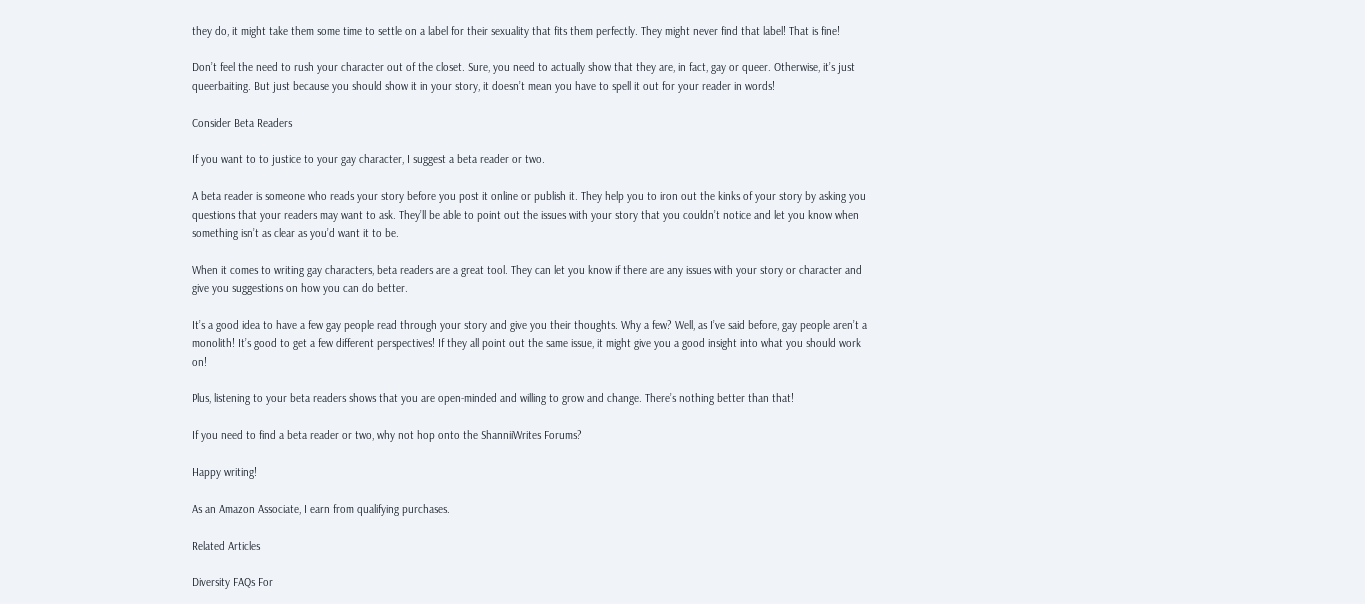they do, it might take them some time to settle on a label for their sexuality that fits them perfectly. They might never find that label! That is fine!

Don’t feel the need to rush your character out of the closet. Sure, you need to actually show that they are, in fact, gay or queer. Otherwise, it’s just queerbaiting. But just because you should show it in your story, it doesn’t mean you have to spell it out for your reader in words!

Consider Beta Readers

If you want to to justice to your gay character, I suggest a beta reader or two.

A beta reader is someone who reads your story before you post it online or publish it. They help you to iron out the kinks of your story by asking you questions that your readers may want to ask. They’ll be able to point out the issues with your story that you couldn’t notice and let you know when something isn’t as clear as you’d want it to be.

When it comes to writing gay characters, beta readers are a great tool. They can let you know if there are any issues with your story or character and give you suggestions on how you can do better.

It’s a good idea to have a few gay people read through your story and give you their thoughts. Why a few? Well, as I’ve said before, gay people aren’t a monolith! It’s good to get a few different perspectives! If they all point out the same issue, it might give you a good insight into what you should work on!

Plus, listening to your beta readers shows that you are open-minded and willing to grow and change. There’s nothing better than that!

If you need to find a beta reader or two, why not hop onto the ShanniiWrites Forums?

Happy writing!

As an Amazon Associate, I earn from qualifying purchases.

Related Articles

Diversity FAQs For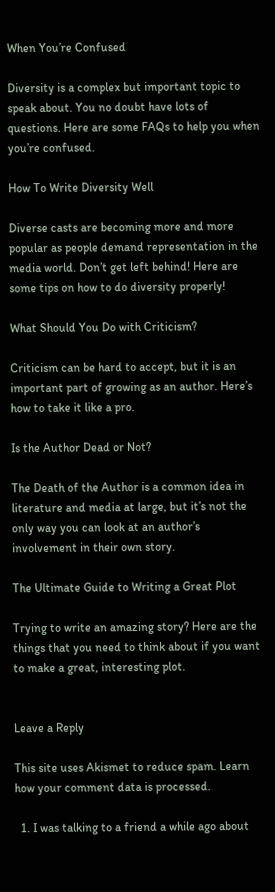When You’re Confused

Diversity is a complex but important topic to speak about. You no doubt have lots of questions. Here are some FAQs to help you when you’re confused.

How To Write Diversity Well

Diverse casts are becoming more and more popular as people demand representation in the media world. Don’t get left behind! Here are some tips on how to do diversity properly!

What Should You Do with Criticism?

Criticism can be hard to accept, but it is an important part of growing as an author. Here’s how to take it like a pro.

Is the Author Dead or Not?

The Death of the Author is a common idea in literature and media at large, but it’s not the only way you can look at an author’s involvement in their own story.

The Ultimate Guide to Writing a Great Plot

Trying to write an amazing story? Here are the things that you need to think about if you want to make a great, interesting plot.


Leave a Reply

This site uses Akismet to reduce spam. Learn how your comment data is processed.

  1. I was talking to a friend a while ago about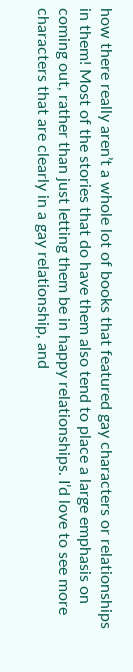how there really aren’t a whole lot of books that featured gay characters or relationships in them! Most of the stories that do have them also tend to place a large emphasis on coming out, rather than just letting them be in happy relationships. I’d love to see more characters that are clearly in a gay relationship, and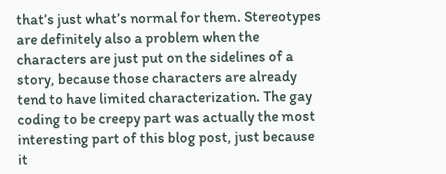that’s just what’s normal for them. Stereotypes are definitely also a problem when the characters are just put on the sidelines of a story, because those characters are already tend to have limited characterization. The gay coding to be creepy part was actually the most interesting part of this blog post, just because it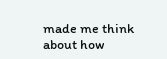made me think about how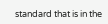standard that is in the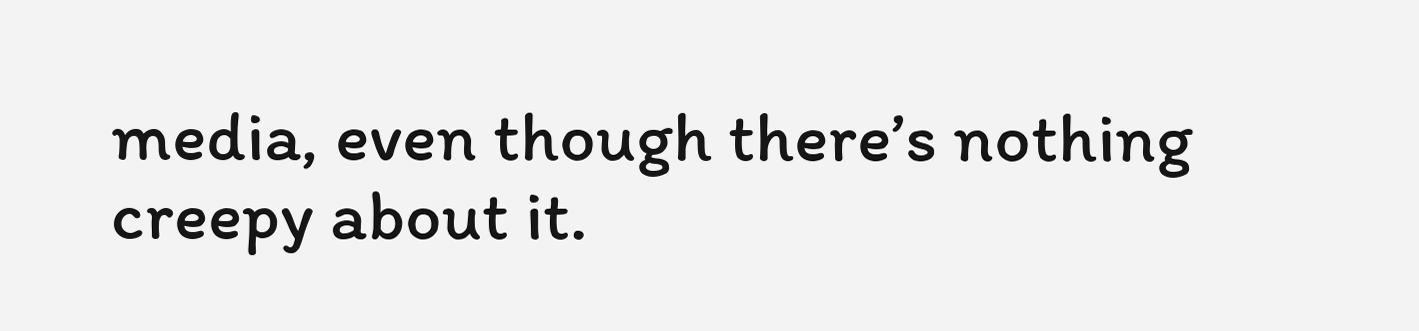media, even though there’s nothing creepy about it.